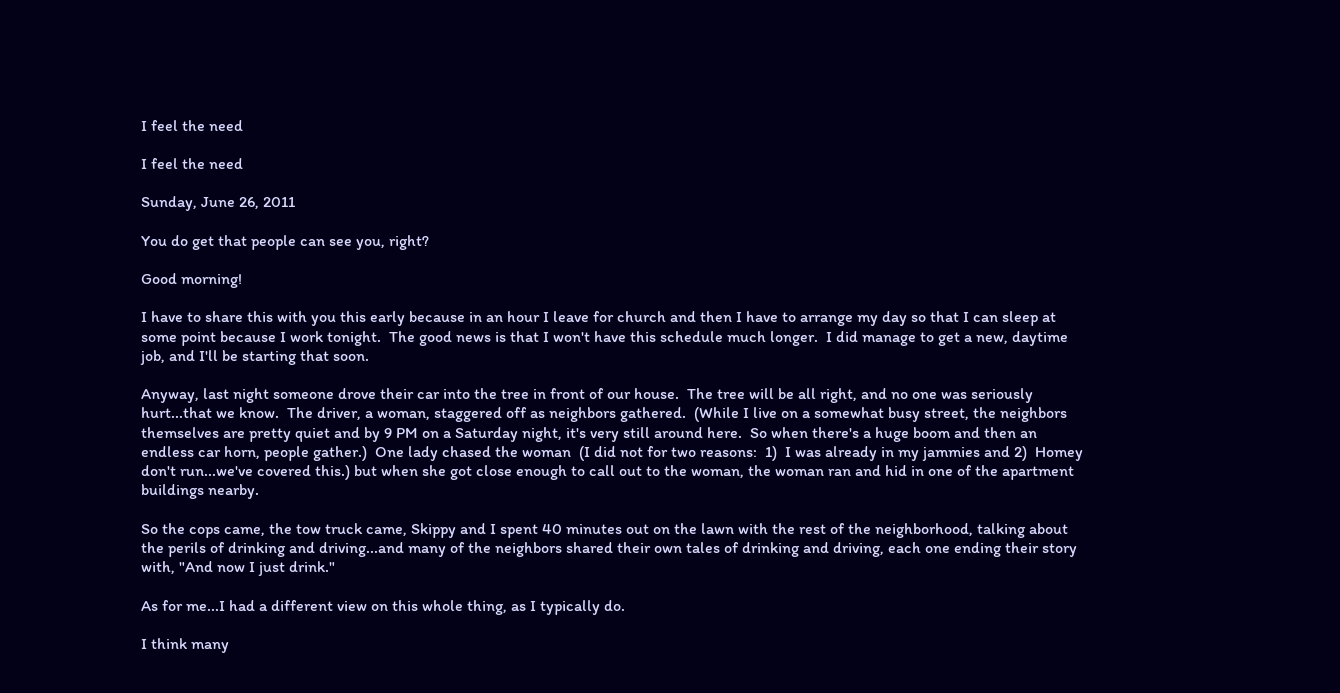I feel the need

I feel the need

Sunday, June 26, 2011

You do get that people can see you, right?

Good morning!

I have to share this with you this early because in an hour I leave for church and then I have to arrange my day so that I can sleep at some point because I work tonight.  The good news is that I won't have this schedule much longer.  I did manage to get a new, daytime job, and I'll be starting that soon.

Anyway, last night someone drove their car into the tree in front of our house.  The tree will be all right, and no one was seriously hurt...that we know.  The driver, a woman, staggered off as neighbors gathered.  (While I live on a somewhat busy street, the neighbors themselves are pretty quiet and by 9 PM on a Saturday night, it's very still around here.  So when there's a huge boom and then an endless car horn, people gather.)  One lady chased the woman  (I did not for two reasons:  1)  I was already in my jammies and 2)  Homey don't run...we've covered this.) but when she got close enough to call out to the woman, the woman ran and hid in one of the apartment buildings nearby.

So the cops came, the tow truck came, Skippy and I spent 40 minutes out on the lawn with the rest of the neighborhood, talking about the perils of drinking and driving...and many of the neighbors shared their own tales of drinking and driving, each one ending their story with, "And now I just drink."

As for me...I had a different view on this whole thing, as I typically do.

I think many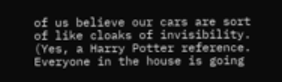of us believe our cars are sort of like cloaks of invisibility.  (Yes, a Harry Potter reference.  Everyone in the house is going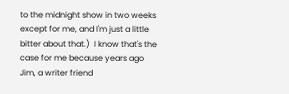to the midnight show in two weeks except for me, and I'm just a little bitter about that.)  I know that's the case for me because years ago Jim, a writer friend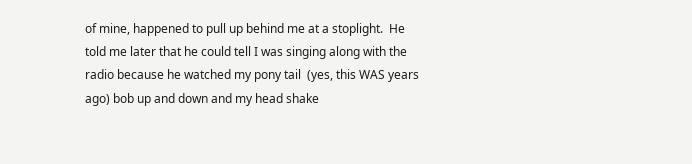of mine, happened to pull up behind me at a stoplight.  He told me later that he could tell I was singing along with the radio because he watched my pony tail  (yes, this WAS years ago) bob up and down and my head shake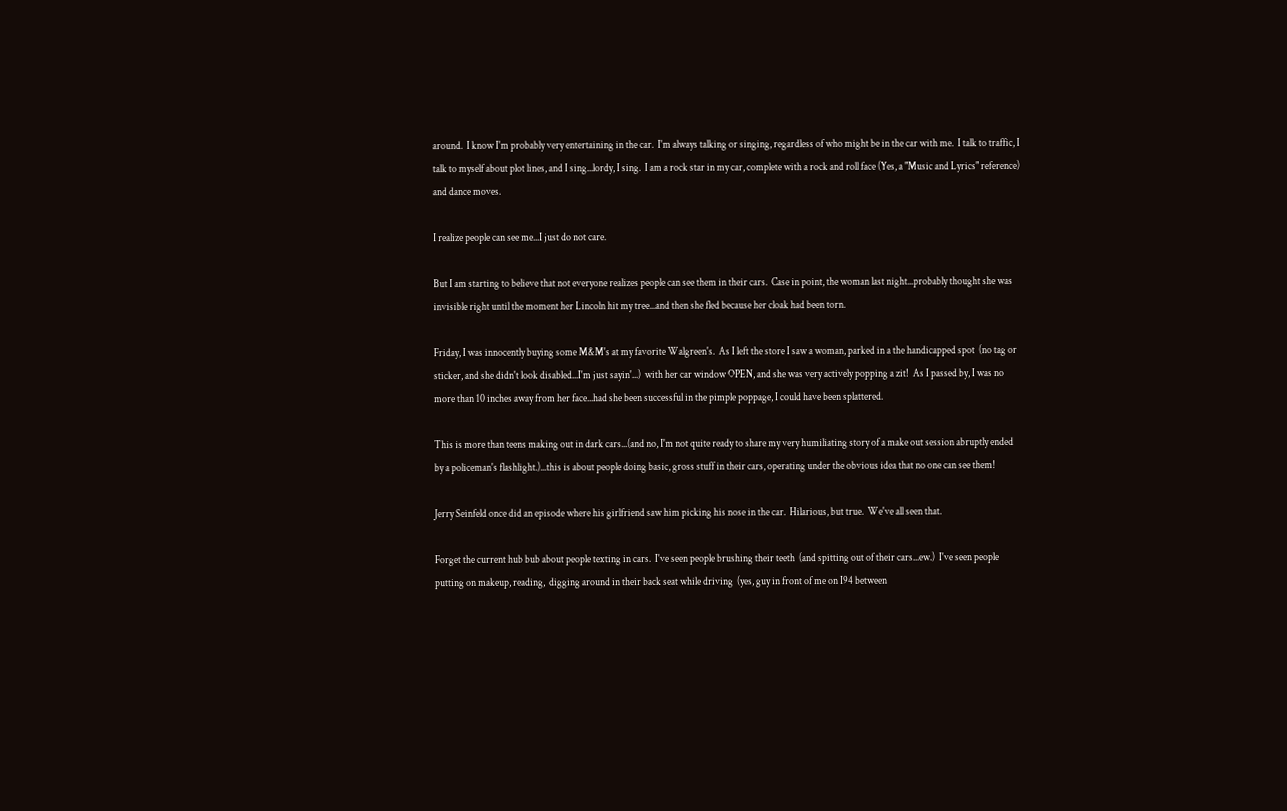around.  I know I'm probably very entertaining in the car.  I'm always talking or singing, regardless of who might be in the car with me.  I talk to traffic, I talk to myself about plot lines, and I sing...lordy, I sing.  I am a rock star in my car, complete with a rock and roll face (Yes, a "Music and Lyrics" reference) and dance moves.

I realize people can see me...I just do not care.

But I am starting to believe that not everyone realizes people can see them in their cars.  Case in point, the woman last night...probably thought she was invisible right until the moment her Lincoln hit my tree...and then she fled because her cloak had been torn.

Friday, I was innocently buying some M&M's at my favorite Walgreen's.  As I left the store I saw a woman, parked in a the handicapped spot  (no tag or sticker, and she didn't look disabled...I'm just sayin'...)  with her car window OPEN, and she was very actively popping a zit!  As I passed by, I was no more than 10 inches away from her face...had she been successful in the pimple poppage, I could have been splattered.

This is more than teens making out in dark cars...(and no, I'm not quite ready to share my very humiliating story of a make out session abruptly ended by a policeman's flashlight.)...this is about people doing basic, gross stuff in their cars, operating under the obvious idea that no one can see them!

Jerry Seinfeld once did an episode where his girlfriend saw him picking his nose in the car.  Hilarious, but true.  We've all seen that.

Forget the current hub bub about people texting in cars.  I've seen people brushing their teeth  (and spitting out of their cars...ew.)  I've seen people putting on makeup, reading,  digging around in their back seat while driving  (yes, guy in front of me on I94 between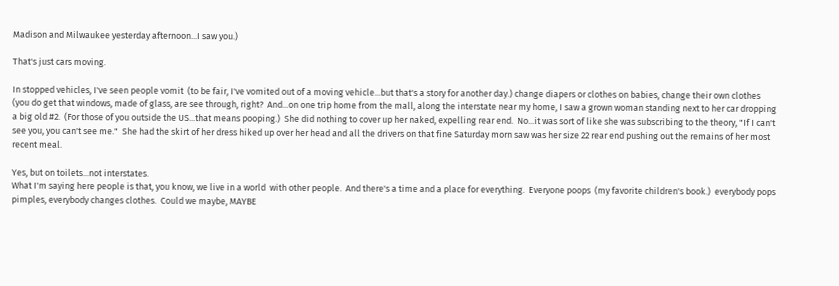Madison and Milwaukee yesterday afternoon...I saw you.)

That's just cars moving.

In stopped vehicles, I've seen people vomit  (to be fair, I've vomited out of a moving vehicle...but that's a story for another day.) change diapers or clothes on babies, change their own clothes  (you do get that windows, made of glass, are see through, right?  And...on one trip home from the mall, along the interstate near my home, I saw a grown woman standing next to her car dropping a big old #2.  (For those of you outside the US...that means pooping.)  She did nothing to cover up her naked, expelling rear end.  No...it was sort of like she was subscribing to the theory, "If I can't see you, you can't see me."  She had the skirt of her dress hiked up over her head and all the drivers on that fine Saturday morn saw was her size 22 rear end pushing out the remains of her most recent meal.

Yes, but on toilets...not interstates.
What I'm saying here people is that, you know, we live in a world  with other people.  And there's a time and a place for everything.  Everyone poops  (my favorite children's book.)  everybody pops pimples, everybody changes clothes.  Could we maybe, MAYBE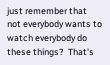just remember that not everybody wants to watch everybody do these things?  That's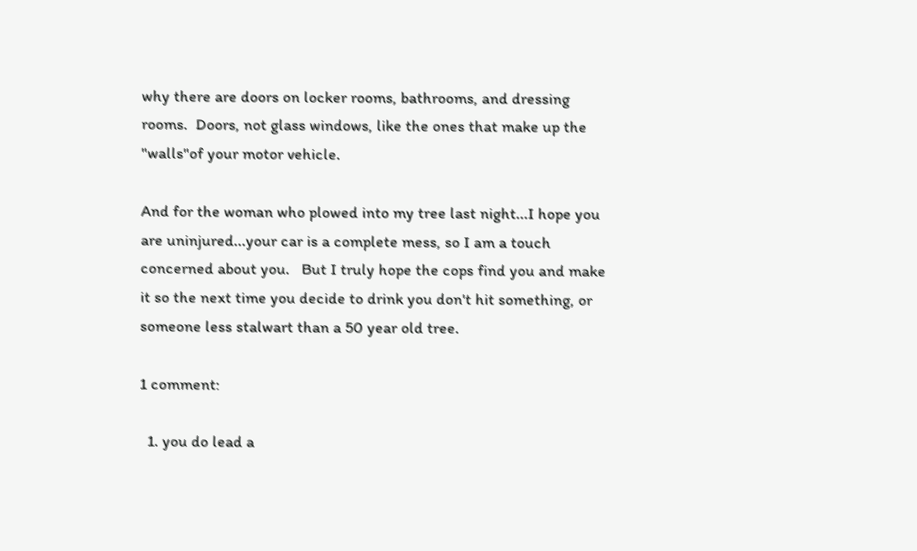why there are doors on locker rooms, bathrooms, and dressing rooms.  Doors, not glass windows, like the ones that make up the "walls"of your motor vehicle.

And for the woman who plowed into my tree last night...I hope you are uninjured...your car is a complete mess, so I am a touch concerned about you.   But I truly hope the cops find you and make it so the next time you decide to drink you don't hit something, or someone less stalwart than a 50 year old tree.

1 comment:

  1. you do lead a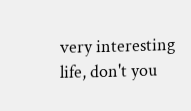very interesting life, don't you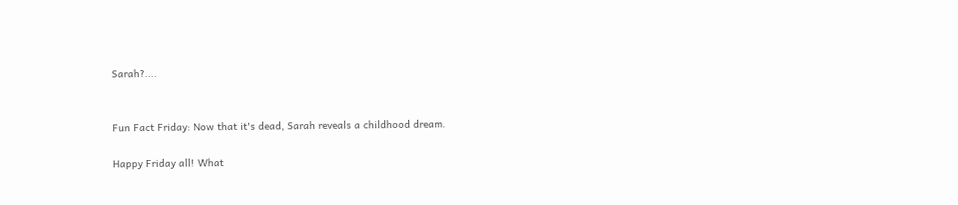Sarah?....


Fun Fact Friday: Now that it's dead, Sarah reveals a childhood dream.

Happy Friday all! What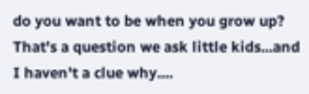do you want to be when you grow up? That's a question we ask little kids...and I haven't a clue why....